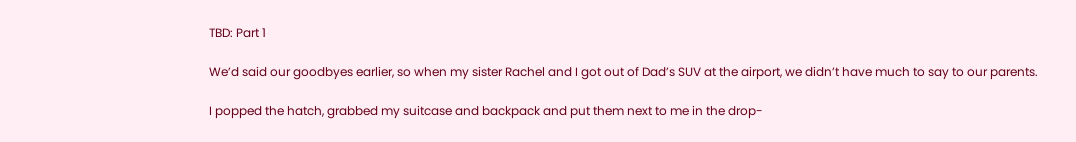TBD: Part 1

We’d said our goodbyes earlier, so when my sister Rachel and I got out of Dad’s SUV at the airport, we didn’t have much to say to our parents.

I popped the hatch, grabbed my suitcase and backpack and put them next to me in the drop-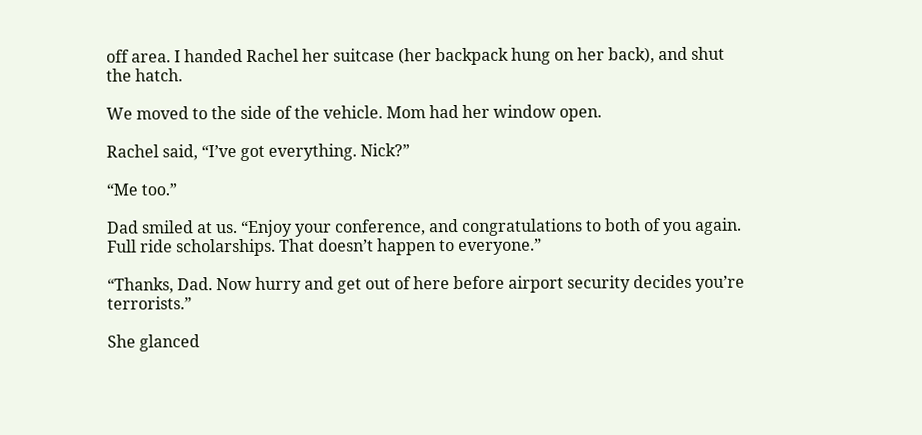off area. I handed Rachel her suitcase (her backpack hung on her back), and shut the hatch.

We moved to the side of the vehicle. Mom had her window open.

Rachel said, “I’ve got everything. Nick?”

“Me too.”

Dad smiled at us. “Enjoy your conference, and congratulations to both of you again. Full ride scholarships. That doesn’t happen to everyone.”

“Thanks, Dad. Now hurry and get out of here before airport security decides you’re terrorists.”

She glanced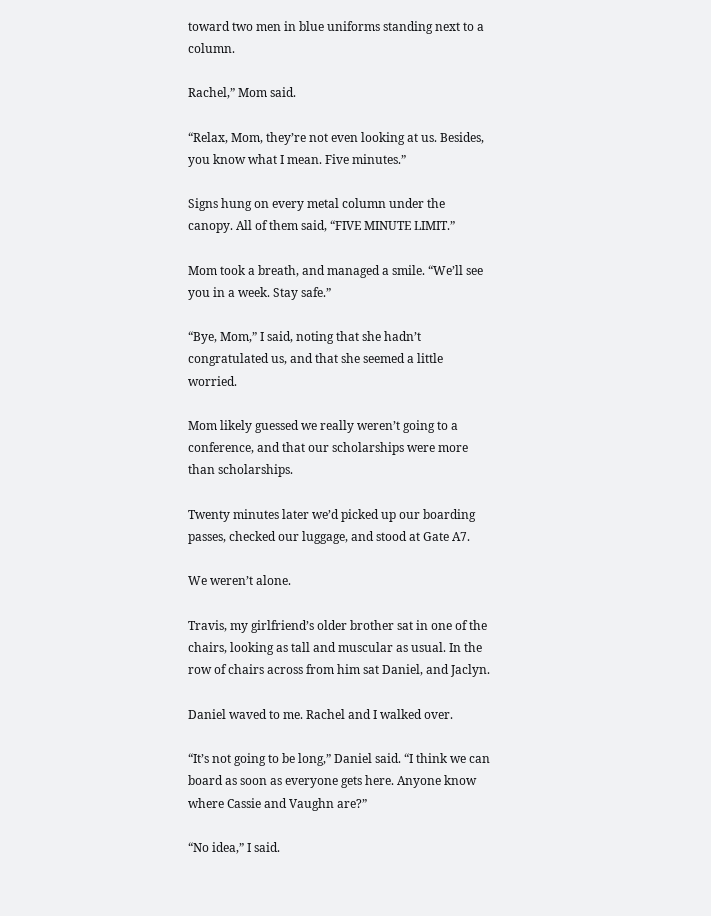toward two men in blue uniforms standing next to a column.

Rachel,” Mom said.

“Relax, Mom, they’re not even looking at us. Besides, you know what I mean. Five minutes.”

Signs hung on every metal column under the canopy. All of them said, “FIVE MINUTE LIMIT.”

Mom took a breath, and managed a smile. “We’ll see you in a week. Stay safe.”

“Bye, Mom,” I said, noting that she hadn’t congratulated us, and that she seemed a little worried.

Mom likely guessed we really weren’t going to a conference, and that our scholarships were more than scholarships.

Twenty minutes later we’d picked up our boarding passes, checked our luggage, and stood at Gate A7.

We weren’t alone.

Travis, my girlfriend’s older brother sat in one of the chairs, looking as tall and muscular as usual. In the row of chairs across from him sat Daniel, and Jaclyn.

Daniel waved to me. Rachel and I walked over.

“It’s not going to be long,” Daniel said. “I think we can board as soon as everyone gets here. Anyone know where Cassie and Vaughn are?”

“No idea,” I said.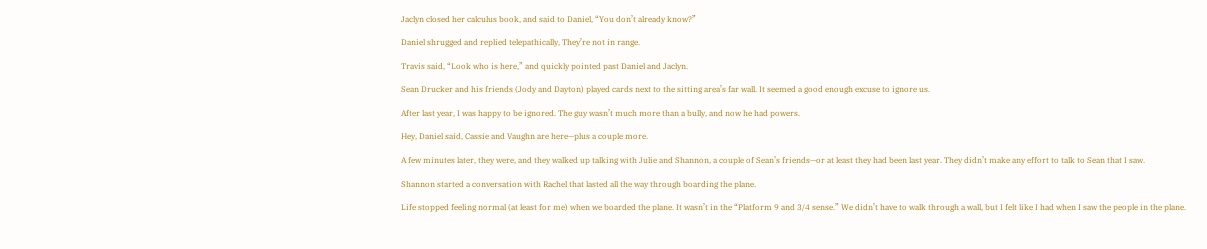Jaclyn closed her calculus book, and said to Daniel, “You don’t already know?”

Daniel shrugged and replied telepathically, They’re not in range.

Travis said, “Look who is here,” and quickly pointed past Daniel and Jaclyn.

Sean Drucker and his friends (Jody and Dayton) played cards next to the sitting area’s far wall. It seemed a good enough excuse to ignore us.

After last year, I was happy to be ignored. The guy wasn’t much more than a bully, and now he had powers.

Hey, Daniel said, Cassie and Vaughn are here—plus a couple more.

A few minutes later, they were, and they walked up talking with Julie and Shannon, a couple of Sean’s friends—or at least they had been last year. They didn’t make any effort to talk to Sean that I saw.

Shannon started a conversation with Rachel that lasted all the way through boarding the plane.

Life stopped feeling normal (at least for me) when we boarded the plane. It wasn’t in the “Platform 9 and 3/4 sense.” We didn’t have to walk through a wall, but I felt like I had when I saw the people in the plane.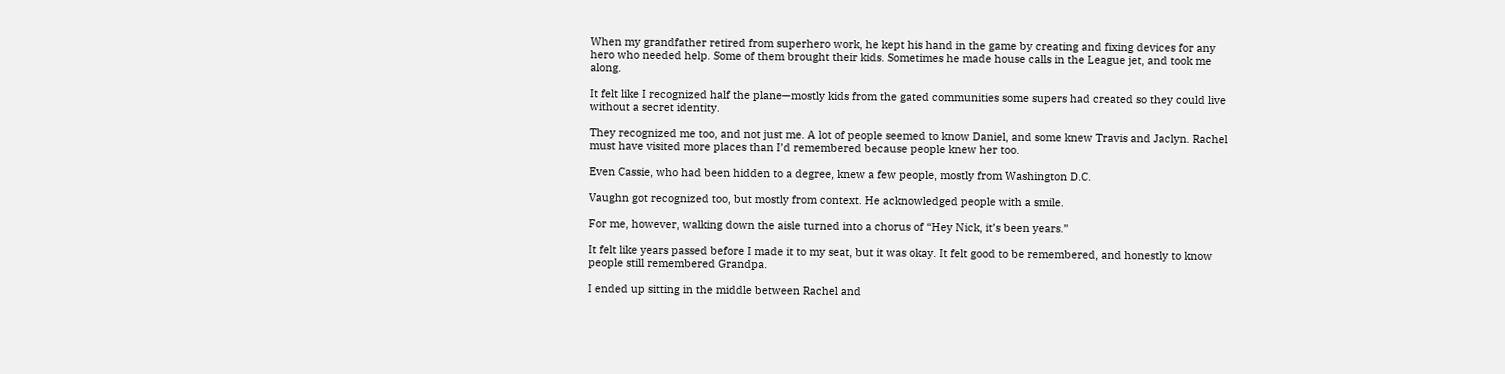When my grandfather retired from superhero work, he kept his hand in the game by creating and fixing devices for any hero who needed help. Some of them brought their kids. Sometimes he made house calls in the League jet, and took me along.

It felt like I recognized half the plane—mostly kids from the gated communities some supers had created so they could live without a secret identity.

They recognized me too, and not just me. A lot of people seemed to know Daniel, and some knew Travis and Jaclyn. Rachel must have visited more places than I’d remembered because people knew her too.

Even Cassie, who had been hidden to a degree, knew a few people, mostly from Washington D.C.

Vaughn got recognized too, but mostly from context. He acknowledged people with a smile.

For me, however, walking down the aisle turned into a chorus of “Hey Nick, it’s been years.”

It felt like years passed before I made it to my seat, but it was okay. It felt good to be remembered, and honestly to know people still remembered Grandpa.

I ended up sitting in the middle between Rachel and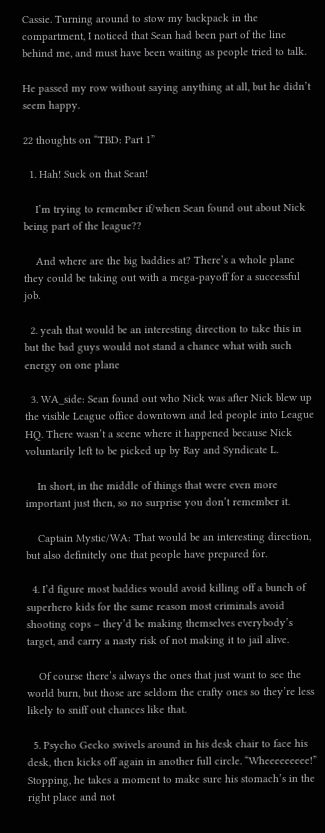Cassie. Turning around to stow my backpack in the compartment, I noticed that Sean had been part of the line behind me, and must have been waiting as people tried to talk.

He passed my row without saying anything at all, but he didn’t seem happy.

22 thoughts on “TBD: Part 1”

  1. Hah! Suck on that Sean!

    I’m trying to remember if/when Sean found out about Nick being part of the league??

    And where are the big baddies at? There’s a whole plane they could be taking out with a mega-payoff for a successful job.

  2. yeah that would be an interesting direction to take this in but the bad guys would not stand a chance what with such energy on one plane

  3. WA_side: Sean found out who Nick was after Nick blew up the visible League office downtown and led people into League HQ. There wasn’t a scene where it happened because Nick voluntarily left to be picked up by Ray and Syndicate L.

    In short, in the middle of things that were even more important just then, so no surprise you don’t remember it.

    Captain Mystic/WA: That would be an interesting direction, but also definitely one that people have prepared for.

  4. I’d figure most baddies would avoid killing off a bunch of superhero kids for the same reason most criminals avoid shooting cops – they’d be making themselves everybody’s target, and carry a nasty risk of not making it to jail alive.

    Of course there’s always the ones that just want to see the world burn, but those are seldom the crafty ones so they’re less likely to sniff out chances like that.

  5. Psycho Gecko swivels around in his desk chair to face his desk, then kicks off again in another full circle. “Wheeeeeeeee!” Stopping, he takes a moment to make sure his stomach’s in the right place and not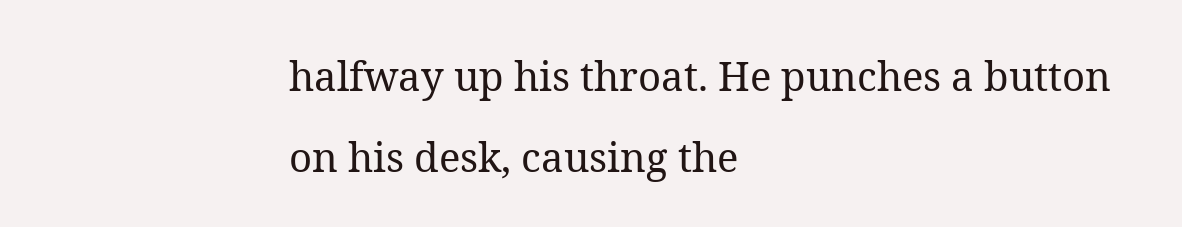halfway up his throat. He punches a button on his desk, causing the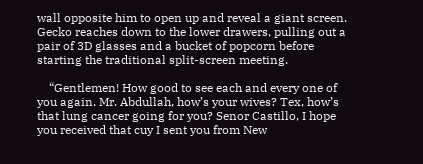wall opposite him to open up and reveal a giant screen. Gecko reaches down to the lower drawers, pulling out a pair of 3D glasses and a bucket of popcorn before starting the traditional split-screen meeting.

    “Gentlemen! How good to see each and every one of you again. Mr. Abdullah, how’s your wives? Tex, how’s that lung cancer going for you? Senor Castillo, I hope you received that cuy I sent you from New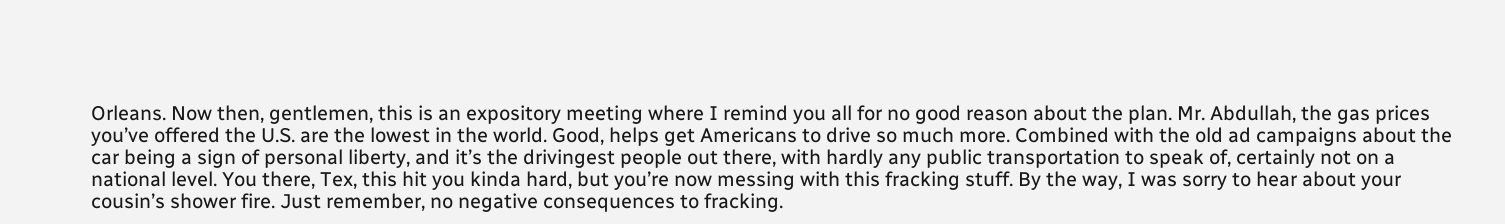Orleans. Now then, gentlemen, this is an expository meeting where I remind you all for no good reason about the plan. Mr. Abdullah, the gas prices you’ve offered the U.S. are the lowest in the world. Good, helps get Americans to drive so much more. Combined with the old ad campaigns about the car being a sign of personal liberty, and it’s the drivingest people out there, with hardly any public transportation to speak of, certainly not on a national level. You there, Tex, this hit you kinda hard, but you’re now messing with this fracking stuff. By the way, I was sorry to hear about your cousin’s shower fire. Just remember, no negative consequences to fracking.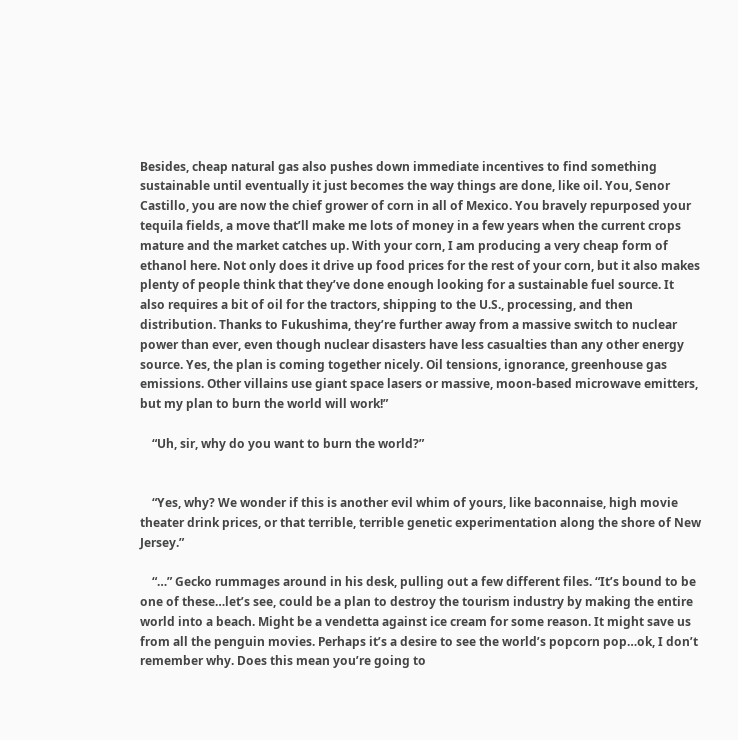Besides, cheap natural gas also pushes down immediate incentives to find something sustainable until eventually it just becomes the way things are done, like oil. You, Senor Castillo, you are now the chief grower of corn in all of Mexico. You bravely repurposed your tequila fields, a move that’ll make me lots of money in a few years when the current crops mature and the market catches up. With your corn, I am producing a very cheap form of ethanol here. Not only does it drive up food prices for the rest of your corn, but it also makes plenty of people think that they’ve done enough looking for a sustainable fuel source. It also requires a bit of oil for the tractors, shipping to the U.S., processing, and then distribution. Thanks to Fukushima, they’re further away from a massive switch to nuclear power than ever, even though nuclear disasters have less casualties than any other energy source. Yes, the plan is coming together nicely. Oil tensions, ignorance, greenhouse gas emissions. Other villains use giant space lasers or massive, moon-based microwave emitters, but my plan to burn the world will work!”

    “Uh, sir, why do you want to burn the world?”


    “Yes, why? We wonder if this is another evil whim of yours, like baconnaise, high movie theater drink prices, or that terrible, terrible genetic experimentation along the shore of New Jersey.”

    “…” Gecko rummages around in his desk, pulling out a few different files. “It’s bound to be one of these…let’s see, could be a plan to destroy the tourism industry by making the entire world into a beach. Might be a vendetta against ice cream for some reason. It might save us from all the penguin movies. Perhaps it’s a desire to see the world’s popcorn pop…ok, I don’t remember why. Does this mean you’re going to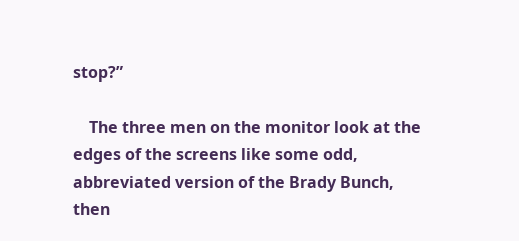stop?”

    The three men on the monitor look at the edges of the screens like some odd, abbreviated version of the Brady Bunch, then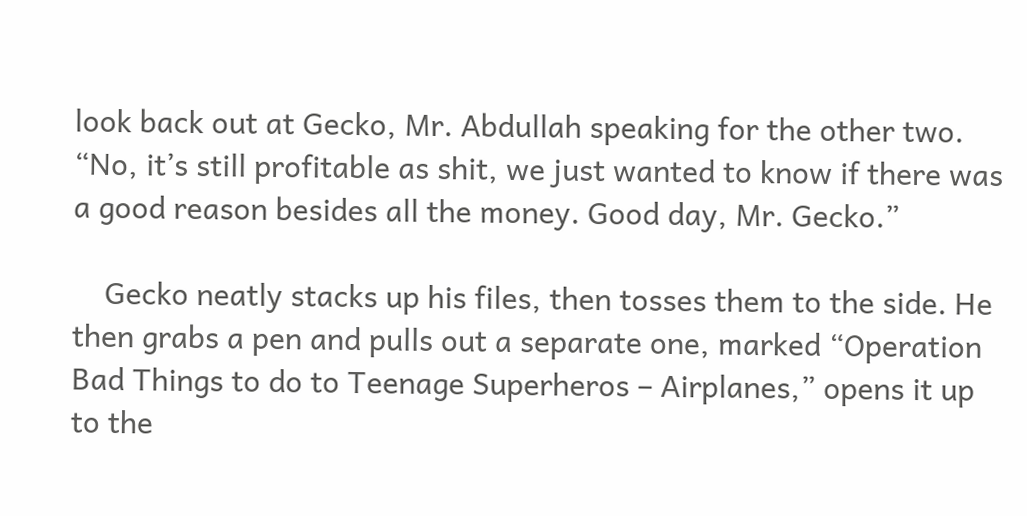look back out at Gecko, Mr. Abdullah speaking for the other two. “No, it’s still profitable as shit, we just wanted to know if there was a good reason besides all the money. Good day, Mr. Gecko.”

    Gecko neatly stacks up his files, then tosses them to the side. He then grabs a pen and pulls out a separate one, marked “Operation Bad Things to do to Teenage Superheros – Airplanes,” opens it up to the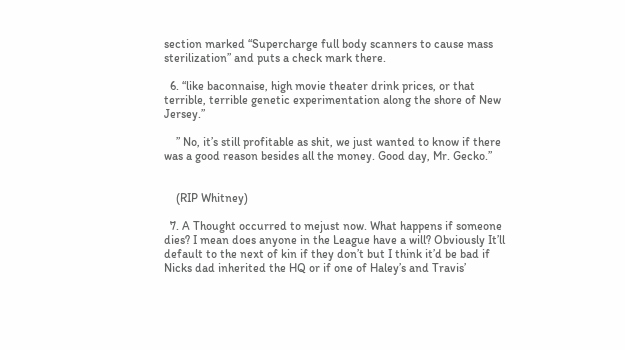section marked “Supercharge full body scanners to cause mass sterilization” and puts a check mark there.

  6. “like baconnaise, high movie theater drink prices, or that terrible, terrible genetic experimentation along the shore of New Jersey.”

    ” No, it’s still profitable as shit, we just wanted to know if there was a good reason besides all the money. Good day, Mr. Gecko.”


    (RIP Whitney)

  7. A Thought occurred to mejust now. What happens if someone dies? I mean does anyone in the League have a will? Obviously It’ll default to the next of kin if they don’t but I think it’d be bad if Nicks dad inherited the HQ or if one of Haley’s and Travis’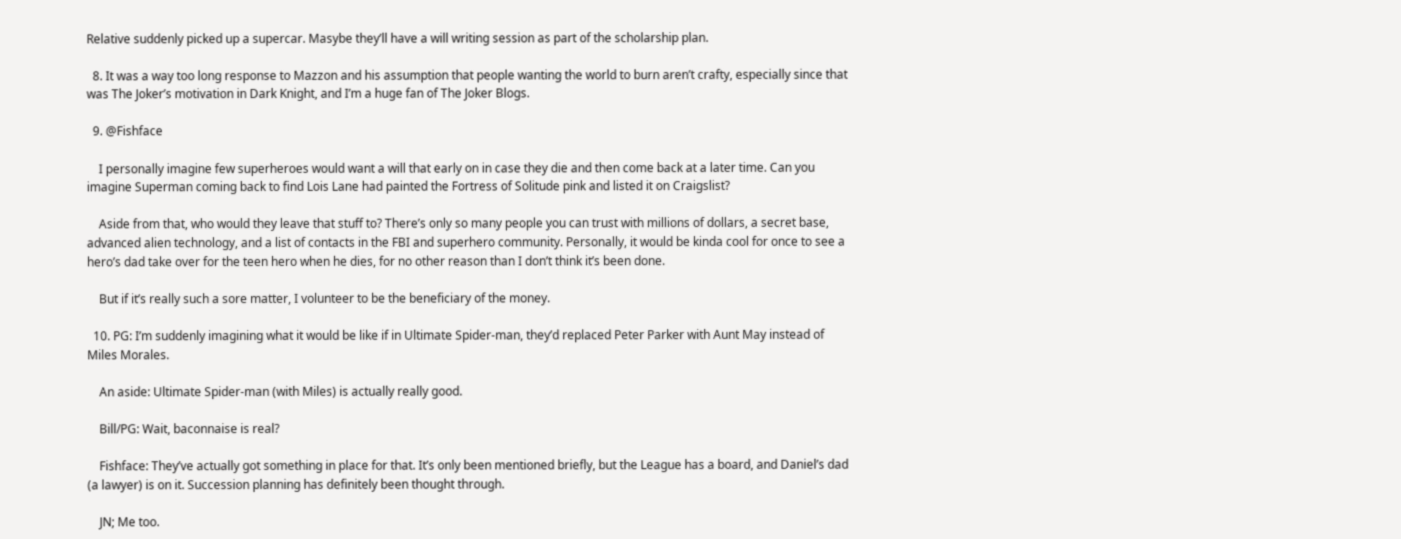Relative suddenly picked up a supercar. Masybe they’ll have a will writing session as part of the scholarship plan.

  8. It was a way too long response to Mazzon and his assumption that people wanting the world to burn aren’t crafty, especially since that was The Joker’s motivation in Dark Knight, and I’m a huge fan of The Joker Blogs.

  9. @Fishface

    I personally imagine few superheroes would want a will that early on in case they die and then come back at a later time. Can you imagine Superman coming back to find Lois Lane had painted the Fortress of Solitude pink and listed it on Craigslist?

    Aside from that, who would they leave that stuff to? There’s only so many people you can trust with millions of dollars, a secret base, advanced alien technology, and a list of contacts in the FBI and superhero community. Personally, it would be kinda cool for once to see a hero’s dad take over for the teen hero when he dies, for no other reason than I don’t think it’s been done.

    But if it’s really such a sore matter, I volunteer to be the beneficiary of the money.

  10. PG: I’m suddenly imagining what it would be like if in Ultimate Spider-man, they’d replaced Peter Parker with Aunt May instead of Miles Morales.

    An aside: Ultimate Spider-man (with Miles) is actually really good.

    Bill/PG: Wait, baconnaise is real?

    Fishface: They’ve actually got something in place for that. It’s only been mentioned briefly, but the League has a board, and Daniel’s dad (a lawyer) is on it. Succession planning has definitely been thought through.

    JN; Me too.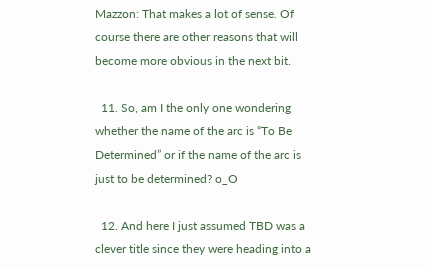Mazzon: That makes a lot of sense. Of course there are other reasons that will become more obvious in the next bit.

  11. So, am I the only one wondering whether the name of the arc is “To Be Determined” or if the name of the arc is just to be determined? o_O

  12. And here I just assumed TBD was a clever title since they were heading into a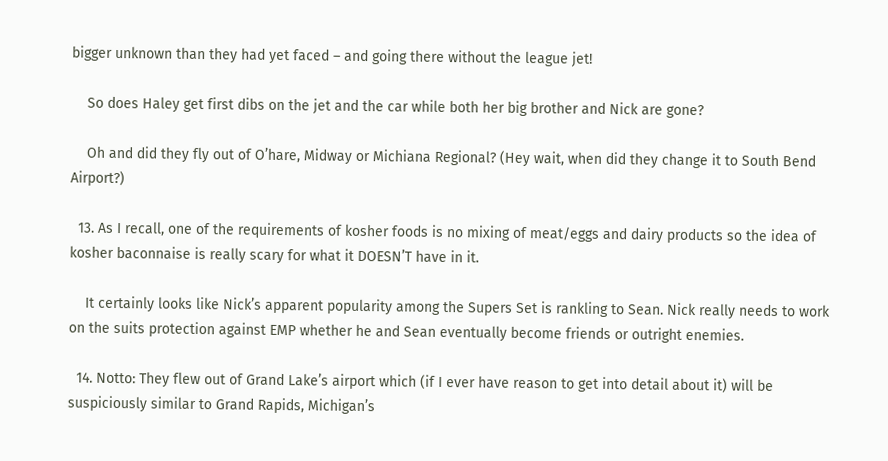bigger unknown than they had yet faced – and going there without the league jet!

    So does Haley get first dibs on the jet and the car while both her big brother and Nick are gone?

    Oh and did they fly out of O’hare, Midway or Michiana Regional? (Hey wait, when did they change it to South Bend Airport?)

  13. As I recall, one of the requirements of kosher foods is no mixing of meat/eggs and dairy products so the idea of kosher baconnaise is really scary for what it DOESN’T have in it.

    It certainly looks like Nick’s apparent popularity among the Supers Set is rankling to Sean. Nick really needs to work on the suits protection against EMP whether he and Sean eventually become friends or outright enemies.

  14. Notto: They flew out of Grand Lake’s airport which (if I ever have reason to get into detail about it) will be suspiciously similar to Grand Rapids, Michigan’s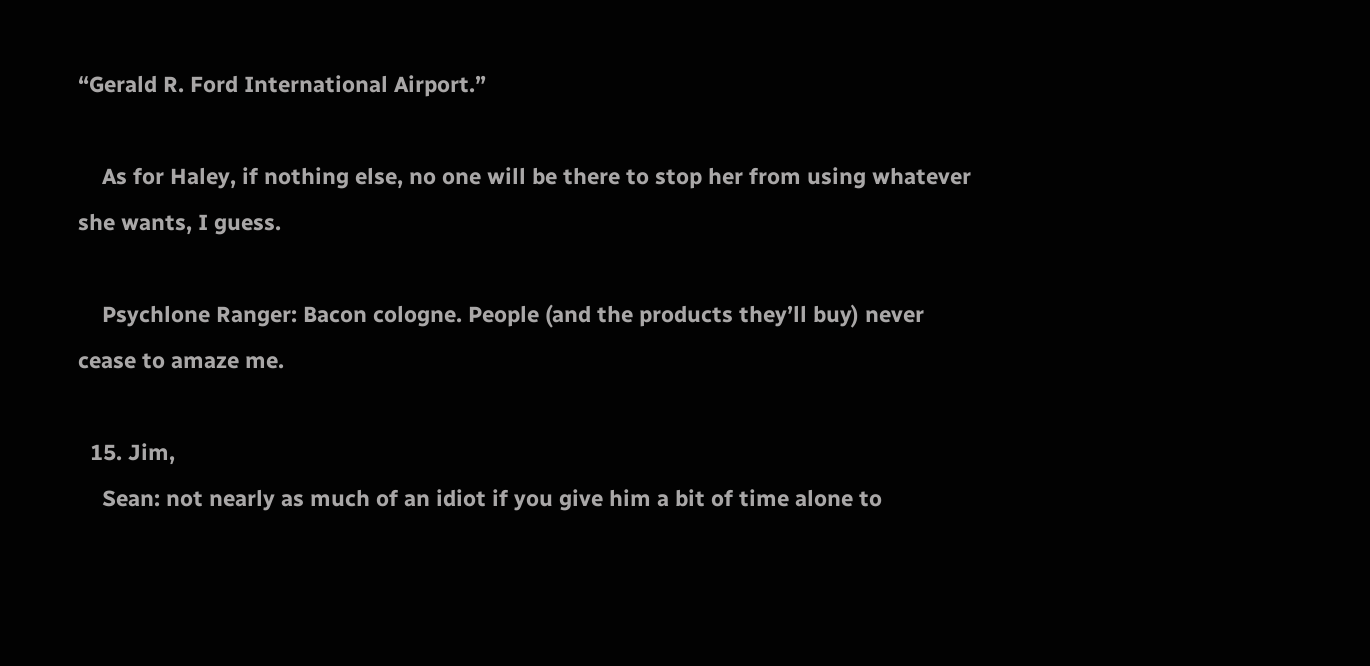“Gerald R. Ford International Airport.”

    As for Haley, if nothing else, no one will be there to stop her from using whatever she wants, I guess.

    Psychlone Ranger: Bacon cologne. People (and the products they’ll buy) never cease to amaze me.

  15. Jim,
    Sean: not nearly as much of an idiot if you give him a bit of time alone to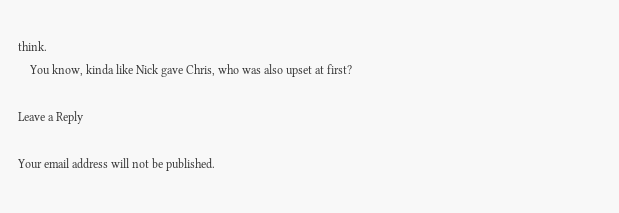think.
    You know, kinda like Nick gave Chris, who was also upset at first?

Leave a Reply

Your email address will not be published.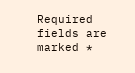Required fields are marked *